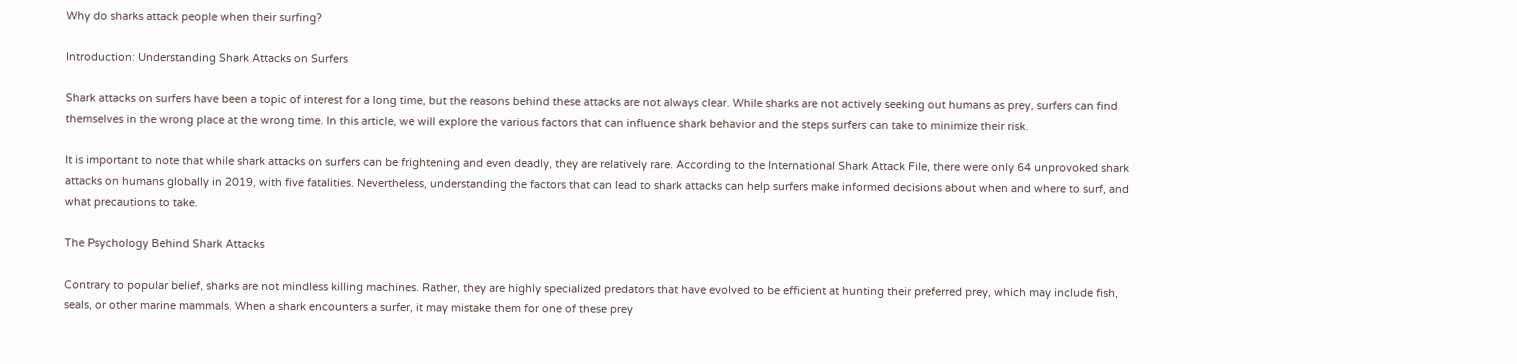Why do sharks attack people when their surfing?

Introduction: Understanding Shark Attacks on Surfers

Shark attacks on surfers have been a topic of interest for a long time, but the reasons behind these attacks are not always clear. While sharks are not actively seeking out humans as prey, surfers can find themselves in the wrong place at the wrong time. In this article, we will explore the various factors that can influence shark behavior and the steps surfers can take to minimize their risk.

It is important to note that while shark attacks on surfers can be frightening and even deadly, they are relatively rare. According to the International Shark Attack File, there were only 64 unprovoked shark attacks on humans globally in 2019, with five fatalities. Nevertheless, understanding the factors that can lead to shark attacks can help surfers make informed decisions about when and where to surf, and what precautions to take.

The Psychology Behind Shark Attacks

Contrary to popular belief, sharks are not mindless killing machines. Rather, they are highly specialized predators that have evolved to be efficient at hunting their preferred prey, which may include fish, seals, or other marine mammals. When a shark encounters a surfer, it may mistake them for one of these prey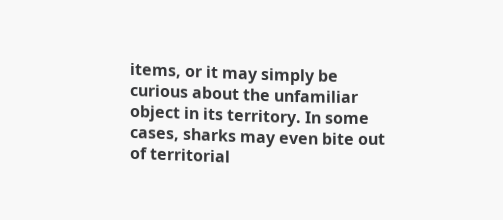items, or it may simply be curious about the unfamiliar object in its territory. In some cases, sharks may even bite out of territorial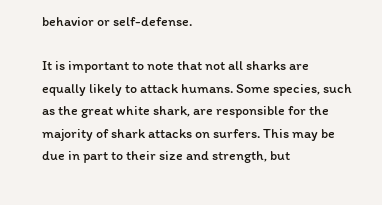behavior or self-defense.

It is important to note that not all sharks are equally likely to attack humans. Some species, such as the great white shark, are responsible for the majority of shark attacks on surfers. This may be due in part to their size and strength, but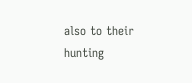also to their hunting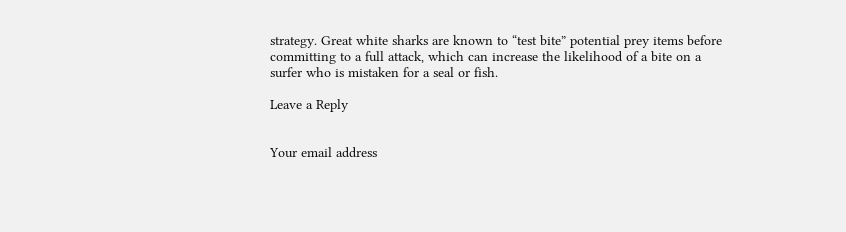strategy. Great white sharks are known to “test bite” potential prey items before committing to a full attack, which can increase the likelihood of a bite on a surfer who is mistaken for a seal or fish.

Leave a Reply


Your email address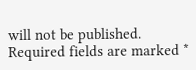will not be published. Required fields are marked *